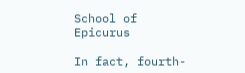School of Epicurus

In fact, fourth-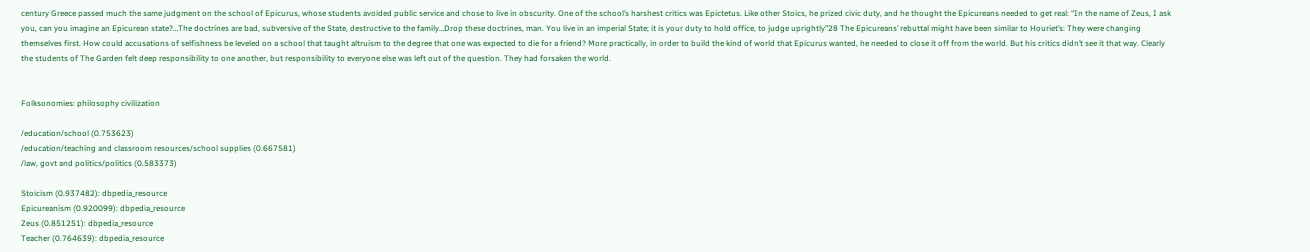century Greece passed much the same judgment on the school of Epicurus, whose students avoided public service and chose to live in obscurity. One of the school’s harshest critics was Epictetus. Like other Stoics, he prized civic duty, and he thought the Epicureans needed to get real: “In the name of Zeus, I ask you, can you imagine an Epicurean state?…The doctrines are bad, subversive of the State, destructive to the family…Drop these doctrines, man. You live in an imperial State; it is your duty to hold office, to judge uprightly”28 The Epicureans’ rebuttal might have been similar to Houriet’s: They were changing themselves first. How could accusations of selfishness be leveled on a school that taught altruism to the degree that one was expected to die for a friend? More practically, in order to build the kind of world that Epicurus wanted, he needed to close it off from the world. But his critics didn’t see it that way. Clearly the students of The Garden felt deep responsibility to one another, but responsibility to everyone else was left out of the question. They had forsaken the world.


Folksonomies: philosophy civilization

/education/school (0.753623)
/education/teaching and classroom resources/school supplies (0.667581)
/law, govt and politics/politics (0.583373)

Stoicism (0.937482): dbpedia_resource
Epicureanism (0.920099): dbpedia_resource
Zeus (0.851251): dbpedia_resource
Teacher (0.764639): dbpedia_resource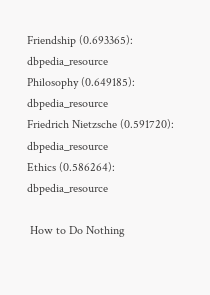Friendship (0.693365): dbpedia_resource
Philosophy (0.649185): dbpedia_resource
Friedrich Nietzsche (0.591720): dbpedia_resource
Ethics (0.586264): dbpedia_resource

 How to Do Nothing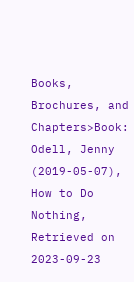Books, Brochures, and Chapters>Book:  Odell, Jenny (2019-05-07), How to Do Nothing, Retrieved on 2023-09-23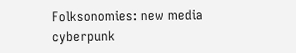Folksonomies: new media cyberpunk